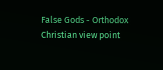False Gods - Orthodox Christian view point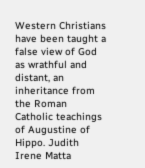Western Christians have been taught a false view of God as wrathful and distant, an inheritance from the Roman Catholic teachings of Augustine of Hippo. Judith Irene Matta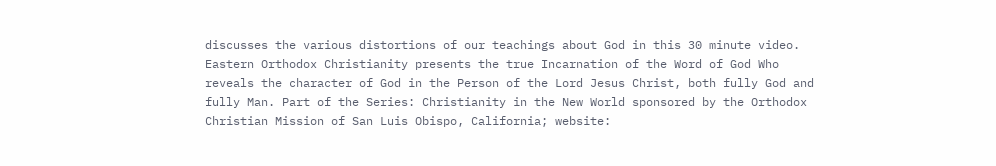discusses the various distortions of our teachings about God in this 30 minute video. Eastern Orthodox Christianity presents the true Incarnation of the Word of God Who reveals the character of God in the Person of the Lord Jesus Christ, both fully God and fully Man. Part of the Series: Christianity in the New World sponsored by the Orthodox Christian Mission of San Luis Obispo, California; website: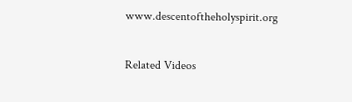www.descentoftheholyspirit.org

Related Videos